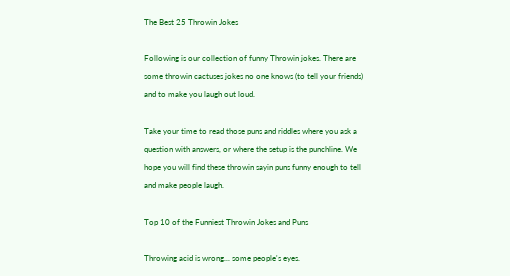The Best 25 Throwin Jokes

Following is our collection of funny Throwin jokes. There are some throwin cactuses jokes no one knows (to tell your friends) and to make you laugh out loud.

Take your time to read those puns and riddles where you ask a question with answers, or where the setup is the punchline. We hope you will find these throwin sayin puns funny enough to tell and make people laugh.

Top 10 of the Funniest Throwin Jokes and Puns

Throwing acid is wrong... some people's eyes.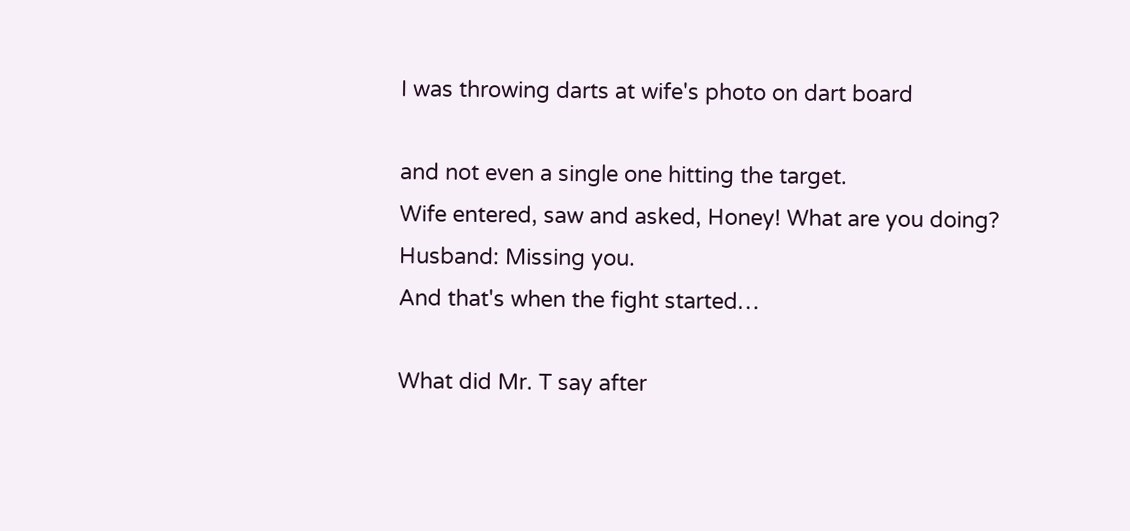I was throwing darts at wife's photo on dart board

and not even a single one hitting the target.
Wife entered, saw and asked, Honey! What are you doing?
Husband: Missing you.
And that's when the fight started…

What did Mr. T say after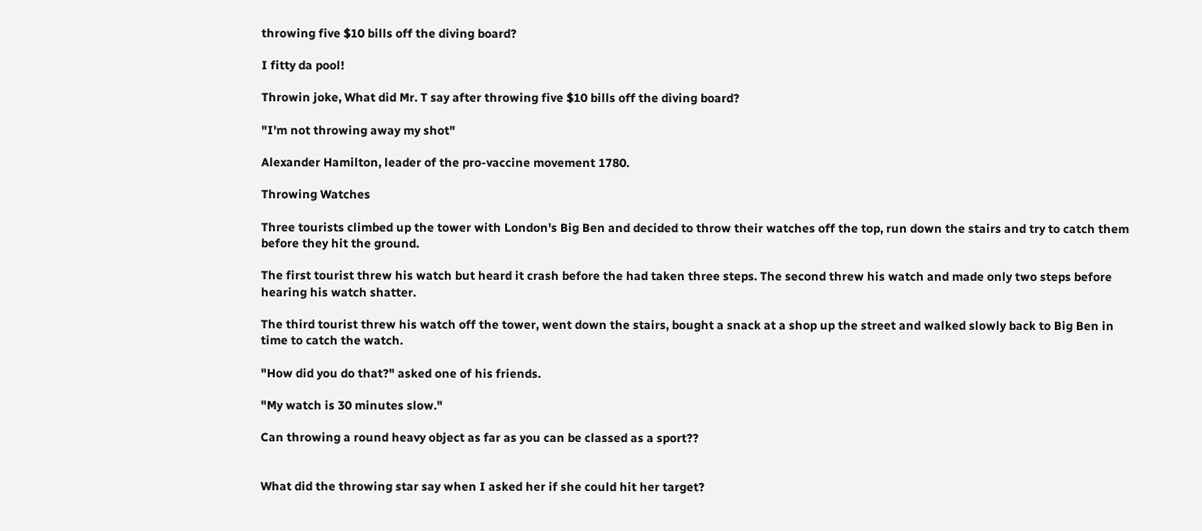throwing five $10 bills off the diving board?

I fitty da pool!

Throwin joke, What did Mr. T say after throwing five $10 bills off the diving board?

"I'm not throwing away my shot"

Alexander Hamilton, leader of the pro-vaccine movement 1780.

Throwing Watches

Three tourists climbed up the tower with London's Big Ben and decided to throw their watches off the top, run down the stairs and try to catch them before they hit the ground.

The first tourist threw his watch but heard it crash before the had taken three steps. The second threw his watch and made only two steps before hearing his watch shatter.

The third tourist threw his watch off the tower, went down the stairs, bought a snack at a shop up the street and walked slowly back to Big Ben in time to catch the watch.

"How did you do that?" asked one of his friends.

"My watch is 30 minutes slow."

Can throwing a round heavy object as far as you can be classed as a sport??


What did the throwing star say when I asked her if she could hit her target?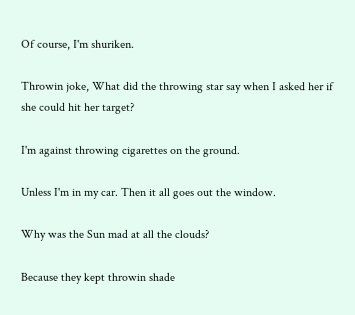Of course, I'm shuriken.

Throwin joke, What did the throwing star say when I asked her if she could hit her target?

I'm against throwing cigarettes on the ground.

Unless I'm in my car. Then it all goes out the window.

Why was the Sun mad at all the clouds?

Because they kept throwin shade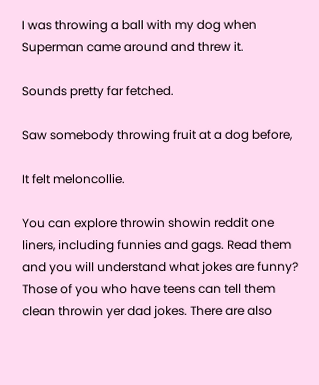I was throwing a ball with my dog when Superman came around and threw it.

Sounds pretty far fetched.

Saw somebody throwing fruit at a dog before,

It felt meloncollie.

You can explore throwin showin reddit one liners, including funnies and gags. Read them and you will understand what jokes are funny? Those of you who have teens can tell them clean throwin yer dad jokes. There are also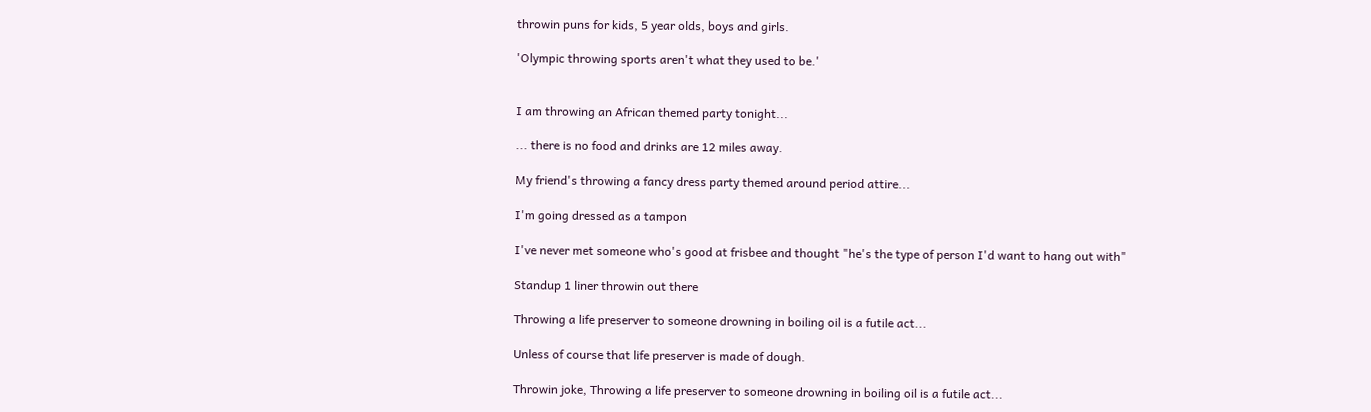throwin puns for kids, 5 year olds, boys and girls.

'Olympic throwing sports aren't what they used to be.'


I am throwing an African themed party tonight...

... there is no food and drinks are 12 miles away.

My friend's throwing a fancy dress party themed around period attire...

I'm going dressed as a tampon

I've never met someone who's good at frisbee and thought "he's the type of person I'd want to hang out with"

Standup 1 liner throwin out there

Throwing a life preserver to someone drowning in boiling oil is a futile act...

Unless of course that life preserver is made of dough.

Throwin joke, Throwing a life preserver to someone drowning in boiling oil is a futile act...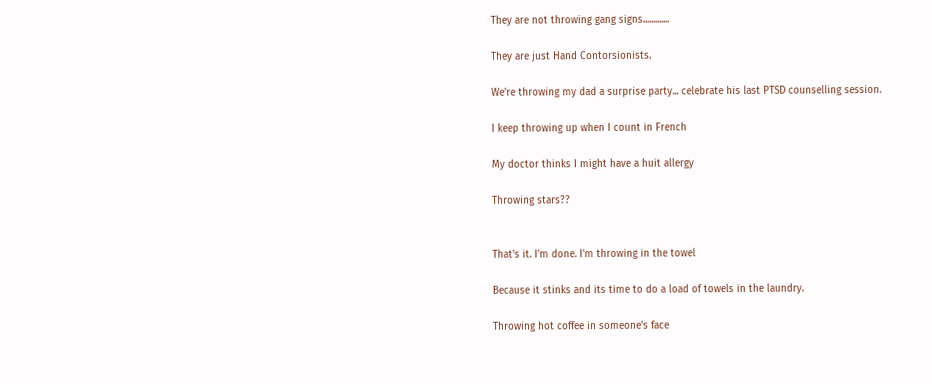They are not throwing gang signs.............

They are just Hand Contorsionists.

We're throwing my dad a surprise party... celebrate his last PTSD counselling session.

I keep throwing up when I count in French

My doctor thinks I might have a huit allergy

Throwing stars??


That's it. I'm done. I'm throwing in the towel

Because it stinks and its time to do a load of towels in the laundry.

Throwing hot coffee in someone's face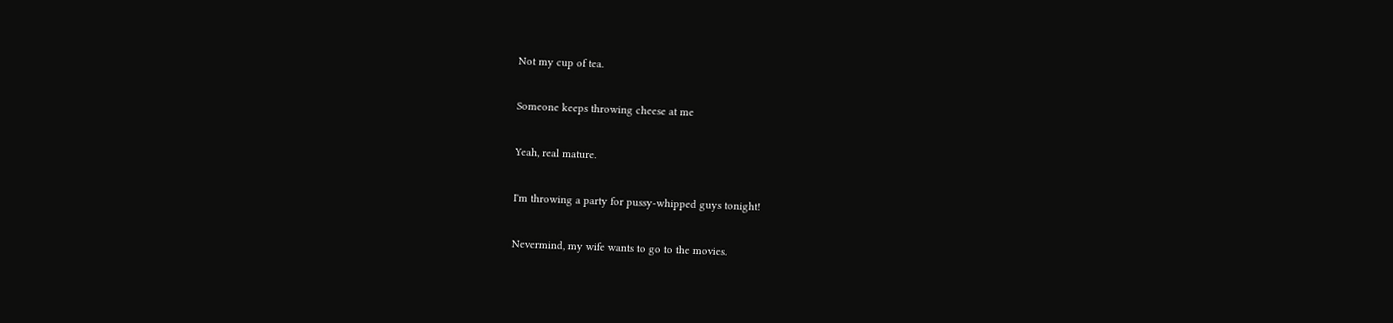Not my cup of tea.

Someone keeps throwing cheese at me

Yeah, real mature.

I'm throwing a party for pussy-whipped guys tonight!

Nevermind, my wife wants to go to the movies.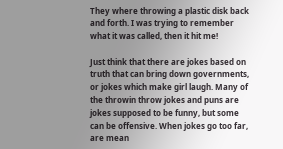They where throwing a plastic disk back and forth. I was trying to remember what it was called, then it hit me!

Just think that there are jokes based on truth that can bring down governments, or jokes which make girl laugh. Many of the throwin throw jokes and puns are jokes supposed to be funny, but some can be offensive. When jokes go too far, are mean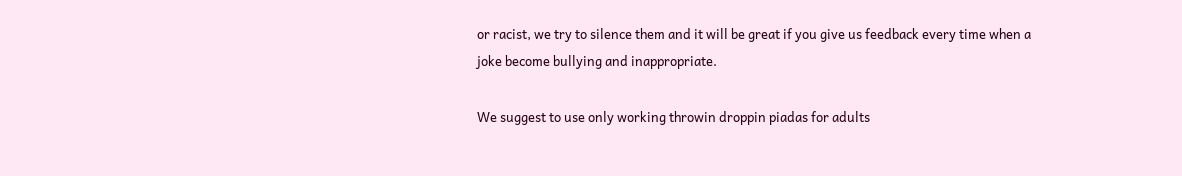or racist, we try to silence them and it will be great if you give us feedback every time when a joke become bullying and inappropriate.

We suggest to use only working throwin droppin piadas for adults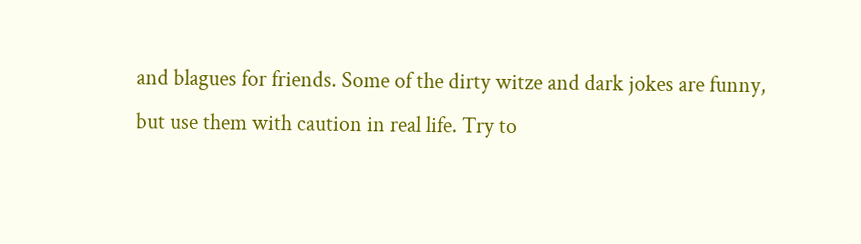and blagues for friends. Some of the dirty witze and dark jokes are funny, but use them with caution in real life. Try to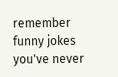remember funny jokes you've never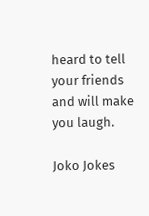heard to tell your friends and will make you laugh.

Joko Jokes